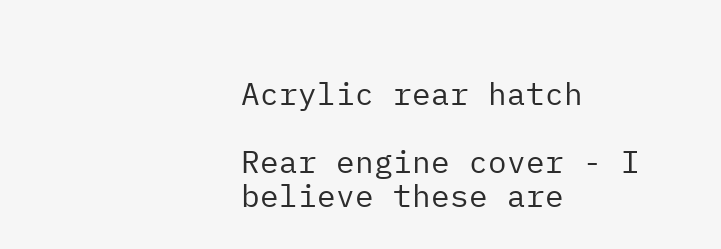Acrylic rear hatch

Rear engine cover - I believe these are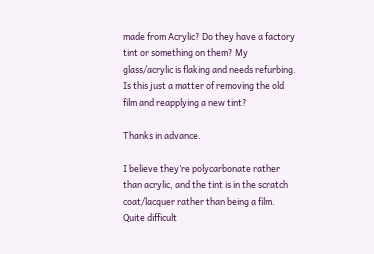made from Acrylic? Do they have a factory tint or something on them? My glass/acrylic is flaking and needs refurbing. Is this just a matter of removing the old film and reapplying a new tint?

Thanks in advance.

I believe they’re polycarbonate rather than acrylic, and the tint is in the scratch coat/lacquer rather than being a film. Quite difficult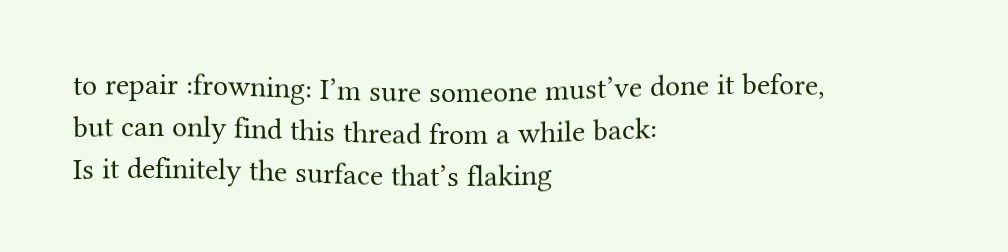to repair :frowning: I’m sure someone must’ve done it before, but can only find this thread from a while back:
Is it definitely the surface that’s flaking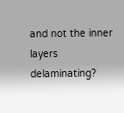and not the inner layers delaminating?